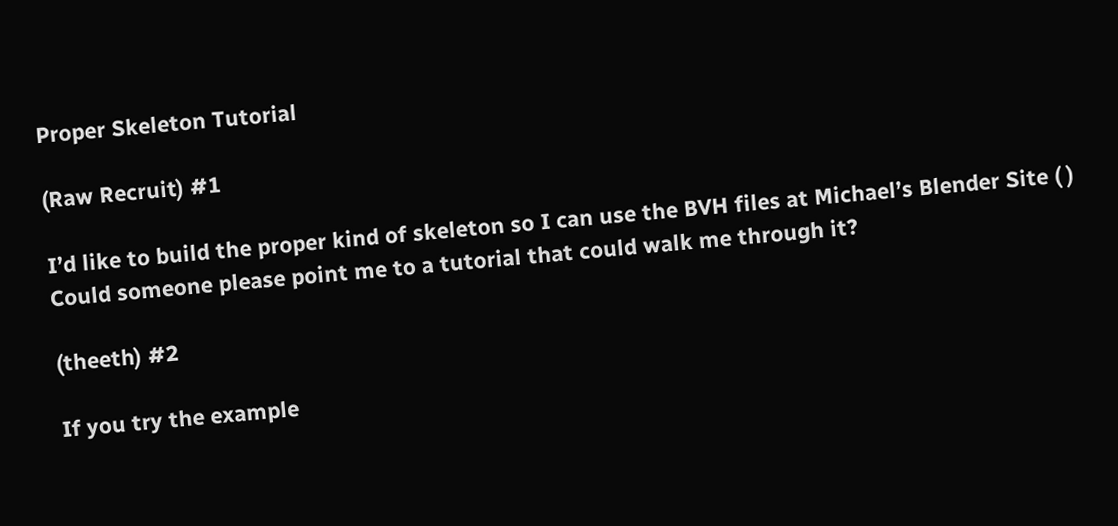Proper Skeleton Tutorial

(Raw Recruit) #1

I’d like to build the proper kind of skeleton so I can use the BVH files at Michael’s Blender Site ( ) Could someone please point me to a tutorial that could walk me through it?

(theeth) #2

If you try the example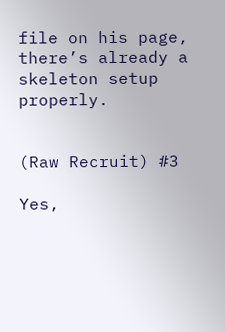file on his page, there’s already a skeleton setup properly.


(Raw Recruit) #3

Yes,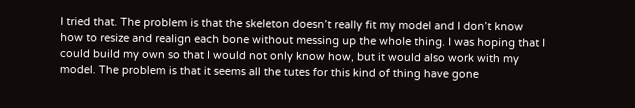I tried that. The problem is that the skeleton doesn’t really fit my model and I don’t know how to resize and realign each bone without messing up the whole thing. I was hoping that I could build my own so that I would not only know how, but it would also work with my model. The problem is that it seems all the tutes for this kind of thing have gone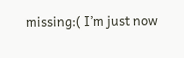missing:( I’m just now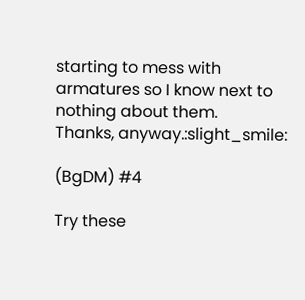starting to mess with armatures so I know next to nothing about them.
Thanks, anyway.:slight_smile:

(BgDM) #4

Try these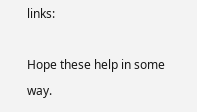links:

Hope these help in some way.